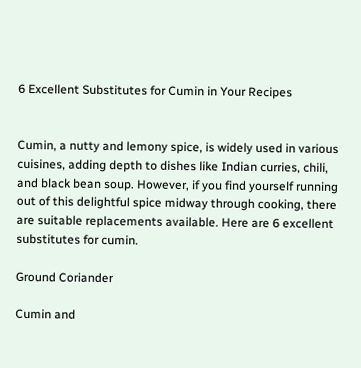6 Excellent Substitutes for Cumin in Your Recipes


Cumin, a nutty and lemony spice, is widely used in various cuisines, adding depth to dishes like Indian curries, chili, and black bean soup. However, if you find yourself running out of this delightful spice midway through cooking, there are suitable replacements available. Here are 6 excellent substitutes for cumin.

Ground Coriander

Cumin and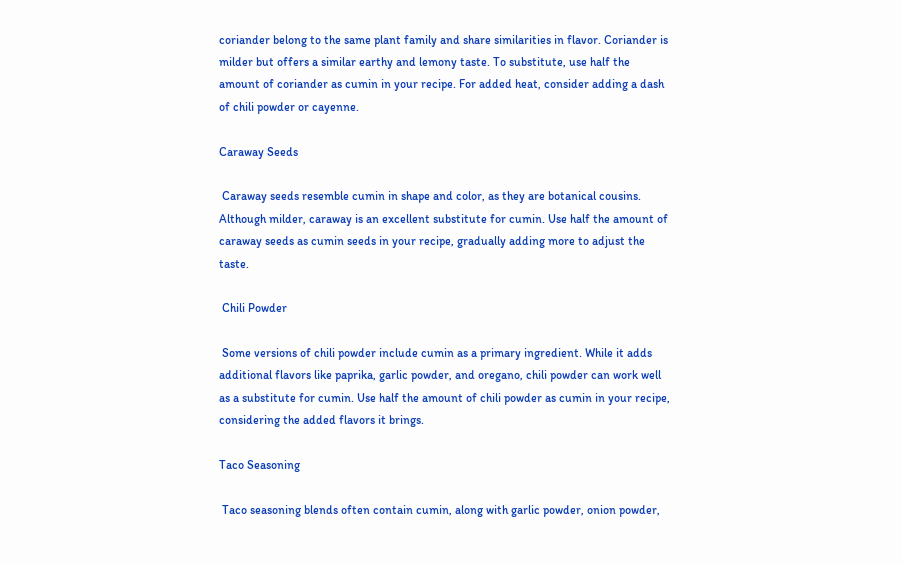coriander belong to the same plant family and share similarities in flavor. Coriander is milder but offers a similar earthy and lemony taste. To substitute, use half the amount of coriander as cumin in your recipe. For added heat, consider adding a dash of chili powder or cayenne.

Caraway Seeds

 Caraway seeds resemble cumin in shape and color, as they are botanical cousins. Although milder, caraway is an excellent substitute for cumin. Use half the amount of caraway seeds as cumin seeds in your recipe, gradually adding more to adjust the taste.

 Chili Powder

 Some versions of chili powder include cumin as a primary ingredient. While it adds additional flavors like paprika, garlic powder, and oregano, chili powder can work well as a substitute for cumin. Use half the amount of chili powder as cumin in your recipe, considering the added flavors it brings.

Taco Seasoning

 Taco seasoning blends often contain cumin, along with garlic powder, onion powder,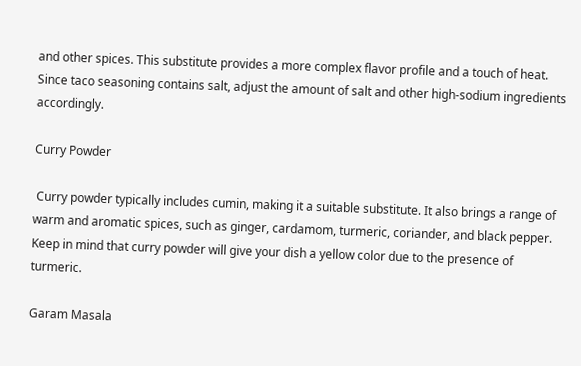and other spices. This substitute provides a more complex flavor profile and a touch of heat. Since taco seasoning contains salt, adjust the amount of salt and other high-sodium ingredients accordingly.

Curry Powder

 Curry powder typically includes cumin, making it a suitable substitute. It also brings a range of warm and aromatic spices, such as ginger, cardamom, turmeric, coriander, and black pepper. Keep in mind that curry powder will give your dish a yellow color due to the presence of turmeric.

Garam Masala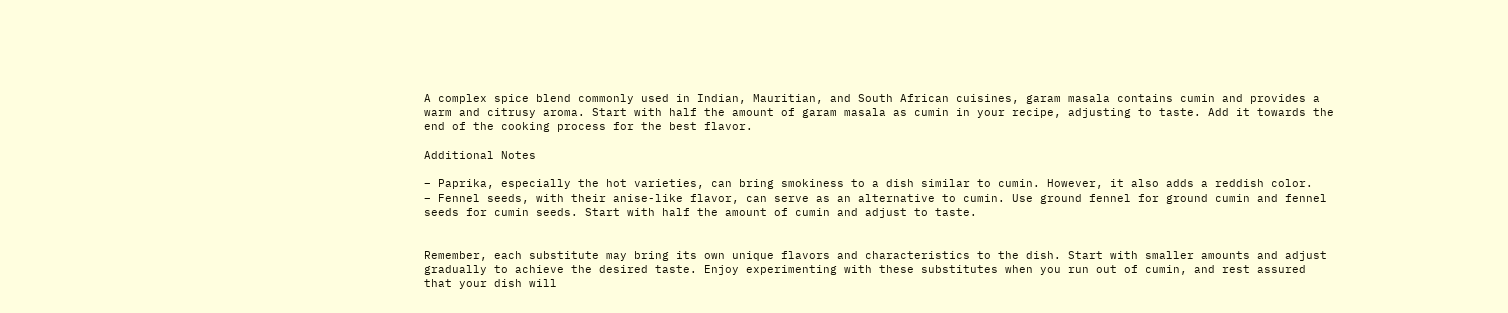A complex spice blend commonly used in Indian, Mauritian, and South African cuisines, garam masala contains cumin and provides a warm and citrusy aroma. Start with half the amount of garam masala as cumin in your recipe, adjusting to taste. Add it towards the end of the cooking process for the best flavor.

Additional Notes

– Paprika, especially the hot varieties, can bring smokiness to a dish similar to cumin. However, it also adds a reddish color.
– Fennel seeds, with their anise-like flavor, can serve as an alternative to cumin. Use ground fennel for ground cumin and fennel seeds for cumin seeds. Start with half the amount of cumin and adjust to taste.


Remember, each substitute may bring its own unique flavors and characteristics to the dish. Start with smaller amounts and adjust gradually to achieve the desired taste. Enjoy experimenting with these substitutes when you run out of cumin, and rest assured that your dish will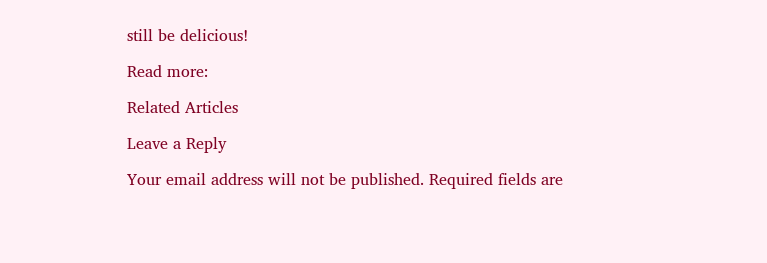still be delicious!

Read more:

Related Articles

Leave a Reply

Your email address will not be published. Required fields are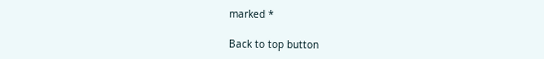marked *

Back to top button